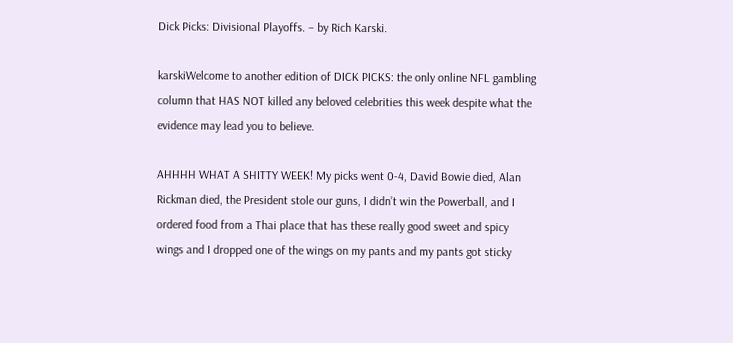Dick Picks: Divisional Playoffs. – by Rich Karski.

karskiWelcome to another edition of DICK PICKS: the only online NFL gambling column that HAS NOT killed any beloved celebrities this week despite what the evidence may lead you to believe.

AHHHH WHAT A SHITTY WEEK! My picks went 0-4, David Bowie died, Alan Rickman died, the President stole our guns, I didn’t win the Powerball, and I ordered food from a Thai place that has these really good sweet and spicy wings and I dropped one of the wings on my pants and my pants got sticky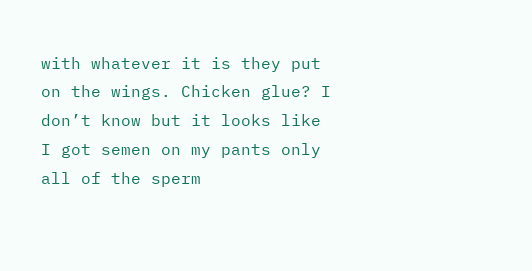with whatever it is they put on the wings. Chicken glue? I don’t know but it looks like I got semen on my pants only all of the sperm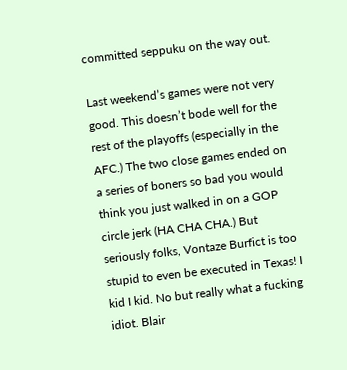committed seppuku on the way out.

Last weekend’s games were not very good. This doesn’t bode well for the rest of the playoffs (especially in the AFC.) The two close games ended on a series of boners so bad you would think you just walked in on a GOP circle jerk (HA CHA CHA.) But seriously folks, Vontaze Burfict is too stupid to even be executed in Texas! I kid I kid. No but really what a fucking idiot. Blair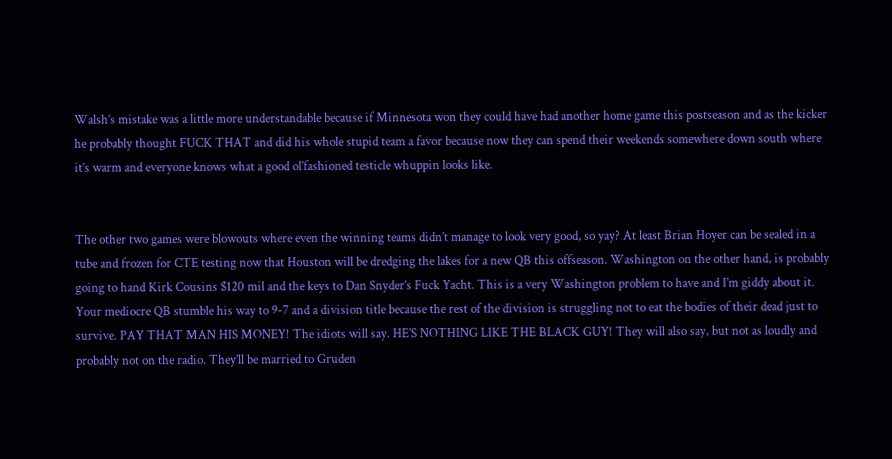Walsh’s mistake was a little more understandable because if Minnesota won they could have had another home game this postseason and as the kicker he probably thought FUCK THAT and did his whole stupid team a favor because now they can spend their weekends somewhere down south where it’s warm and everyone knows what a good ol’fashioned testicle whuppin looks like.


The other two games were blowouts where even the winning teams didn’t manage to look very good, so yay? At least Brian Hoyer can be sealed in a tube and frozen for CTE testing now that Houston will be dredging the lakes for a new QB this offseason. Washington on the other hand, is probably going to hand Kirk Cousins $120 mil and the keys to Dan Snyder’s Fuck Yacht. This is a very Washington problem to have and I’m giddy about it. Your mediocre QB stumble his way to 9-7 and a division title because the rest of the division is struggling not to eat the bodies of their dead just to survive. PAY THAT MAN HIS MONEY! The idiots will say. HE’S NOTHING LIKE THE BLACK GUY! They will also say, but not as loudly and probably not on the radio. They’ll be married to Gruden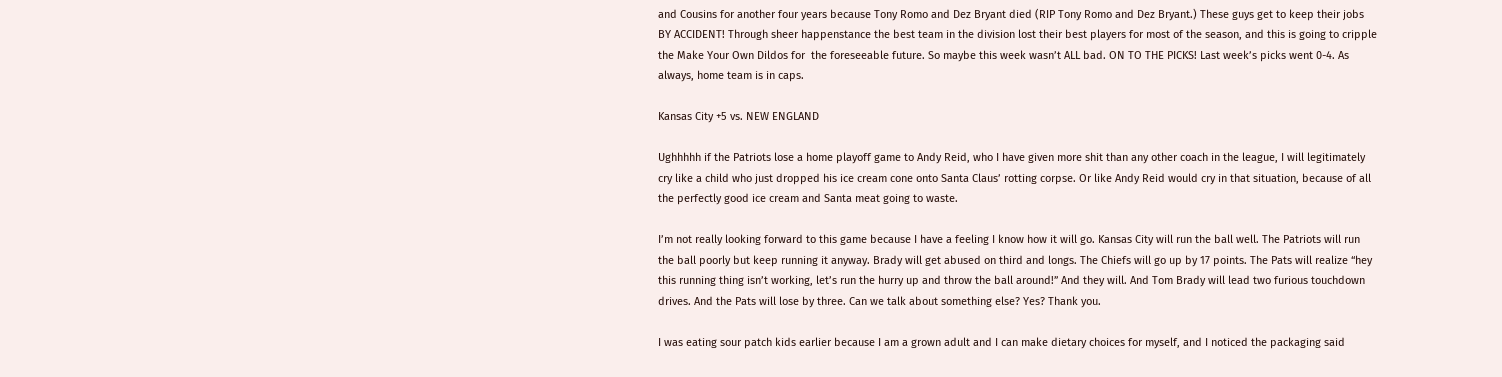and Cousins for another four years because Tony Romo and Dez Bryant died (RIP Tony Romo and Dez Bryant.) These guys get to keep their jobs BY ACCIDENT! Through sheer happenstance the best team in the division lost their best players for most of the season, and this is going to cripple the Make Your Own Dildos for  the foreseeable future. So maybe this week wasn’t ALL bad. ON TO THE PICKS! Last week’s picks went 0-4. As always, home team is in caps.

Kansas City +5 vs. NEW ENGLAND

Ughhhhh if the Patriots lose a home playoff game to Andy Reid, who I have given more shit than any other coach in the league, I will legitimately cry like a child who just dropped his ice cream cone onto Santa Claus’ rotting corpse. Or like Andy Reid would cry in that situation, because of all the perfectly good ice cream and Santa meat going to waste.

I’m not really looking forward to this game because I have a feeling I know how it will go. Kansas City will run the ball well. The Patriots will run the ball poorly but keep running it anyway. Brady will get abused on third and longs. The Chiefs will go up by 17 points. The Pats will realize “hey this running thing isn’t working, let’s run the hurry up and throw the ball around!” And they will. And Tom Brady will lead two furious touchdown drives. And the Pats will lose by three. Can we talk about something else? Yes? Thank you.

I was eating sour patch kids earlier because I am a grown adult and I can make dietary choices for myself, and I noticed the packaging said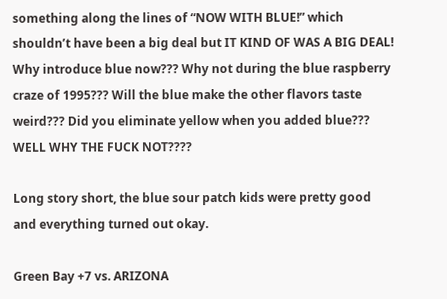something along the lines of “NOW WITH BLUE!” which shouldn’t have been a big deal but IT KIND OF WAS A BIG DEAL! Why introduce blue now??? Why not during the blue raspberry craze of 1995??? Will the blue make the other flavors taste weird??? Did you eliminate yellow when you added blue??? WELL WHY THE FUCK NOT????

Long story short, the blue sour patch kids were pretty good and everything turned out okay.

Green Bay +7 vs. ARIZONA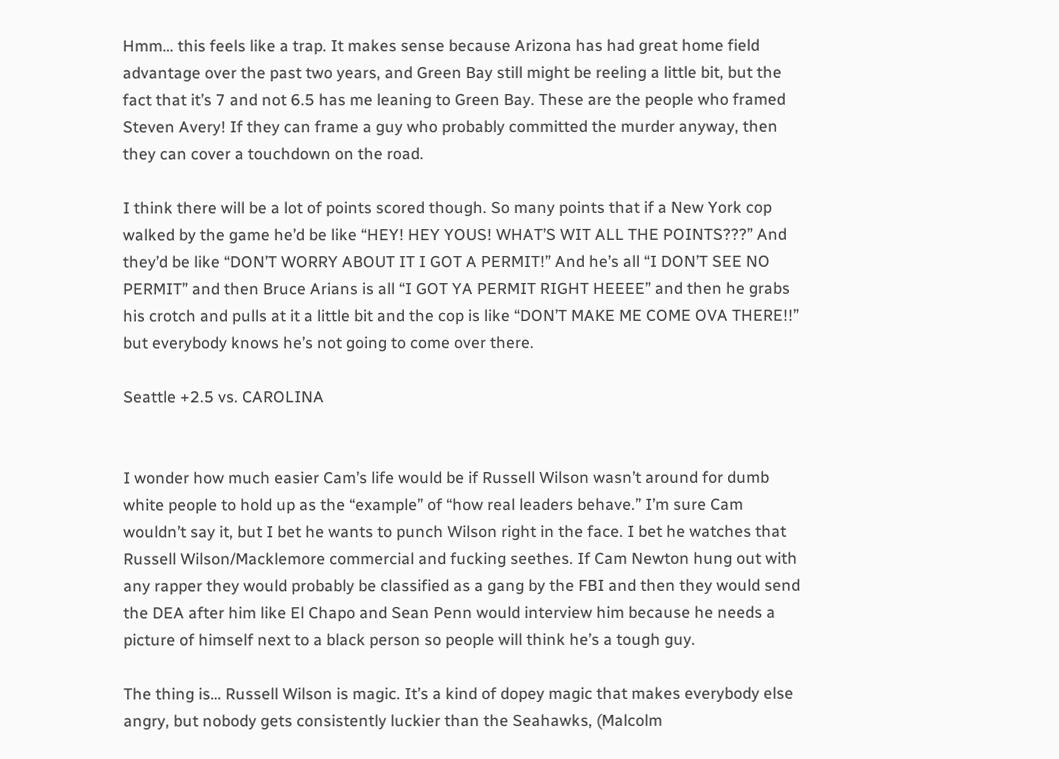Hmm… this feels like a trap. It makes sense because Arizona has had great home field advantage over the past two years, and Green Bay still might be reeling a little bit, but the fact that it’s 7 and not 6.5 has me leaning to Green Bay. These are the people who framed Steven Avery! If they can frame a guy who probably committed the murder anyway, then they can cover a touchdown on the road.

I think there will be a lot of points scored though. So many points that if a New York cop walked by the game he’d be like “HEY! HEY YOUS! WHAT’S WIT ALL THE POINTS???” And they’d be like “DON’T WORRY ABOUT IT I GOT A PERMIT!” And he’s all “I DON’T SEE NO PERMIT” and then Bruce Arians is all “I GOT YA PERMIT RIGHT HEEEE” and then he grabs his crotch and pulls at it a little bit and the cop is like “DON’T MAKE ME COME OVA THERE!!” but everybody knows he’s not going to come over there.

Seattle +2.5 vs. CAROLINA


I wonder how much easier Cam’s life would be if Russell Wilson wasn’t around for dumb white people to hold up as the “example” of “how real leaders behave.” I’m sure Cam wouldn’t say it, but I bet he wants to punch Wilson right in the face. I bet he watches that Russell Wilson/Macklemore commercial and fucking seethes. If Cam Newton hung out with any rapper they would probably be classified as a gang by the FBI and then they would send the DEA after him like El Chapo and Sean Penn would interview him because he needs a picture of himself next to a black person so people will think he’s a tough guy.

The thing is… Russell Wilson is magic. It’s a kind of dopey magic that makes everybody else angry, but nobody gets consistently luckier than the Seahawks, (Malcolm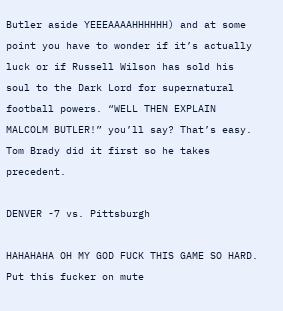Butler aside YEEEAAAAHHHHHH) and at some point you have to wonder if it’s actually luck or if Russell Wilson has sold his soul to the Dark Lord for supernatural football powers. “WELL THEN EXPLAIN MALCOLM BUTLER!” you’ll say? That’s easy. Tom Brady did it first so he takes precedent.

DENVER -7 vs. Pittsburgh

HAHAHAHA OH MY GOD FUCK THIS GAME SO HARD. Put this fucker on mute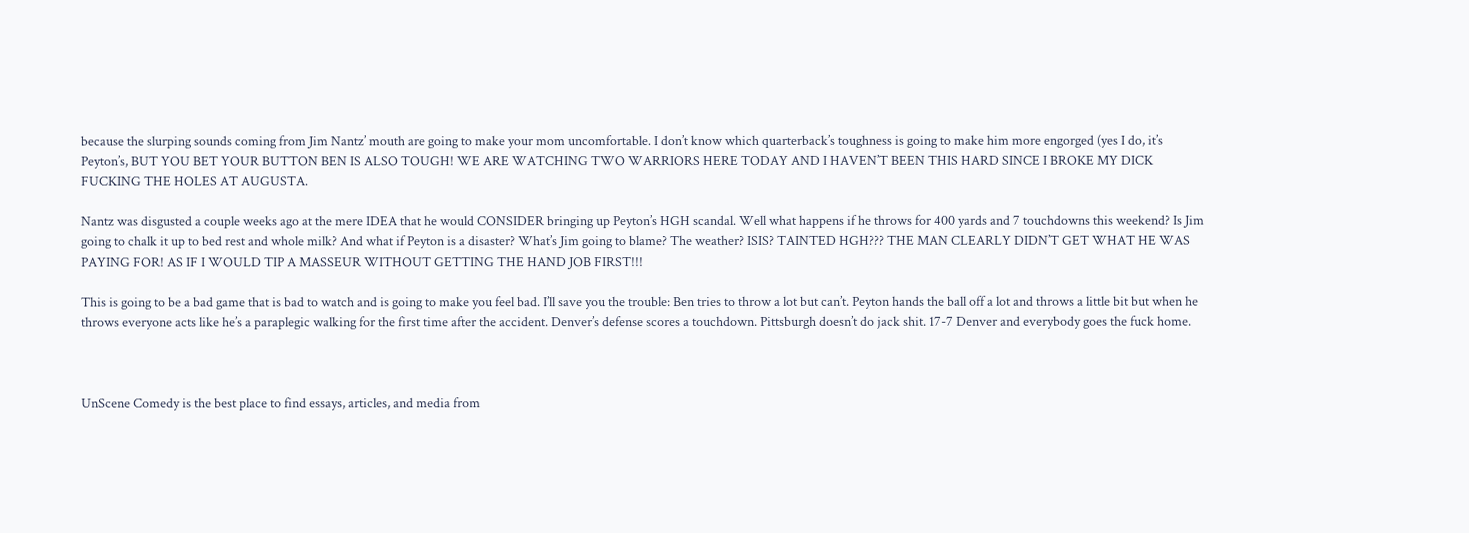because the slurping sounds coming from Jim Nantz’ mouth are going to make your mom uncomfortable. I don’t know which quarterback’s toughness is going to make him more engorged (yes I do, it’s Peyton’s, BUT YOU BET YOUR BUTTON BEN IS ALSO TOUGH! WE ARE WATCHING TWO WARRIORS HERE TODAY AND I HAVEN’T BEEN THIS HARD SINCE I BROKE MY DICK FUCKING THE HOLES AT AUGUSTA.

Nantz was disgusted a couple weeks ago at the mere IDEA that he would CONSIDER bringing up Peyton’s HGH scandal. Well what happens if he throws for 400 yards and 7 touchdowns this weekend? Is Jim going to chalk it up to bed rest and whole milk? And what if Peyton is a disaster? What’s Jim going to blame? The weather? ISIS? TAINTED HGH??? THE MAN CLEARLY DIDN’T GET WHAT HE WAS PAYING FOR! AS IF I WOULD TIP A MASSEUR WITHOUT GETTING THE HAND JOB FIRST!!!

This is going to be a bad game that is bad to watch and is going to make you feel bad. I’ll save you the trouble: Ben tries to throw a lot but can’t. Peyton hands the ball off a lot and throws a little bit but when he throws everyone acts like he’s a paraplegic walking for the first time after the accident. Denver’s defense scores a touchdown. Pittsburgh doesn’t do jack shit. 17-7 Denver and everybody goes the fuck home.



UnScene Comedy is the best place to find essays, articles, and media from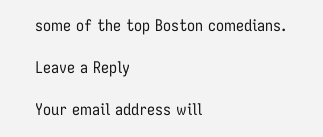some of the top Boston comedians.

Leave a Reply

Your email address will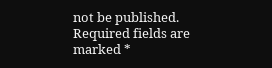not be published. Required fields are marked *